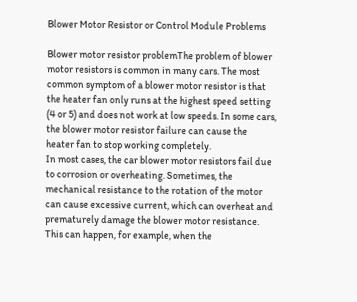Blower Motor Resistor or Control Module Problems

Blower motor resistor problemThe problem of blower motor resistors is common in many cars. The most common symptom of a blower motor resistor is that the heater fan only runs at the highest speed setting (4 or 5) and does not work at low speeds. In some cars, the blower motor resistor failure can cause the heater fan to stop working completely.
In most cases, the car blower motor resistors fail due to corrosion or overheating. Sometimes, the mechanical resistance to the rotation of the motor can cause excessive current, which can overheat and prematurely damage the blower motor resistance. This can happen, for example, when the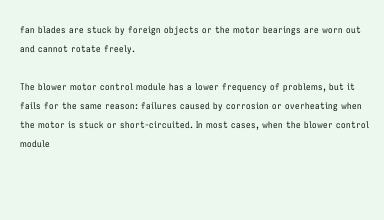fan blades are stuck by foreign objects or the motor bearings are worn out and cannot rotate freely.

The blower motor control module has a lower frequency of problems, but it fails for the same reason: failures caused by corrosion or overheating when the motor is stuck or short-circuited. In most cases, when the blower control module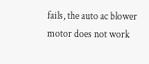fails, the auto ac blower motor does not work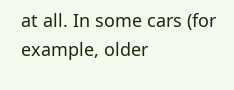at all. In some cars (for example, older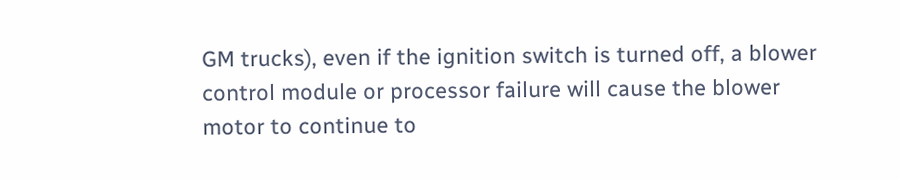GM trucks), even if the ignition switch is turned off, a blower control module or processor failure will cause the blower motor to continue to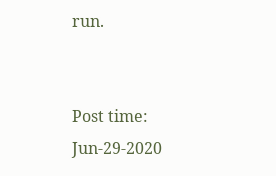run.


Post time: Jun-29-2020